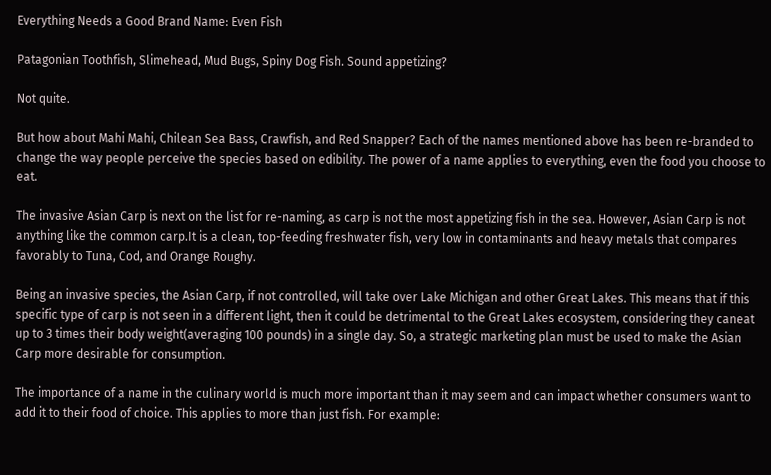Everything Needs a Good Brand Name: Even Fish

Patagonian Toothfish, Slimehead, Mud Bugs, Spiny Dog Fish. Sound appetizing?

Not quite.

But how about Mahi Mahi, Chilean Sea Bass, Crawfish, and Red Snapper? Each of the names mentioned above has been re-branded to change the way people perceive the species based on edibility. The power of a name applies to everything, even the food you choose to eat.

The invasive Asian Carp is next on the list for re-naming, as carp is not the most appetizing fish in the sea. However, Asian Carp is not anything like the common carp.It is a clean, top-feeding freshwater fish, very low in contaminants and heavy metals that compares favorably to Tuna, Cod, and Orange Roughy.

Being an invasive species, the Asian Carp, if not controlled, will take over Lake Michigan and other Great Lakes. This means that if this specific type of carp is not seen in a different light, then it could be detrimental to the Great Lakes ecosystem, considering they caneat up to 3 times their body weight(averaging 100 pounds) in a single day. So, a strategic marketing plan must be used to make the Asian Carp more desirable for consumption.

The importance of a name in the culinary world is much more important than it may seem and can impact whether consumers want to add it to their food of choice. This applies to more than just fish. For example: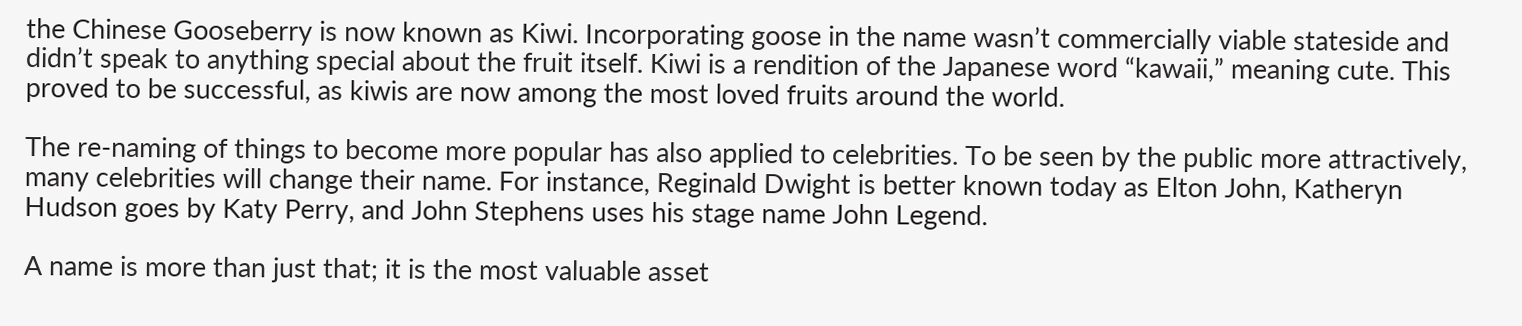the Chinese Gooseberry is now known as Kiwi. Incorporating goose in the name wasn’t commercially viable stateside and didn’t speak to anything special about the fruit itself. Kiwi is a rendition of the Japanese word “kawaii,” meaning cute. This proved to be successful, as kiwis are now among the most loved fruits around the world.

The re-naming of things to become more popular has also applied to celebrities. To be seen by the public more attractively, many celebrities will change their name. For instance, Reginald Dwight is better known today as Elton John, Katheryn Hudson goes by Katy Perry, and John Stephens uses his stage name John Legend.

A name is more than just that; it is the most valuable asset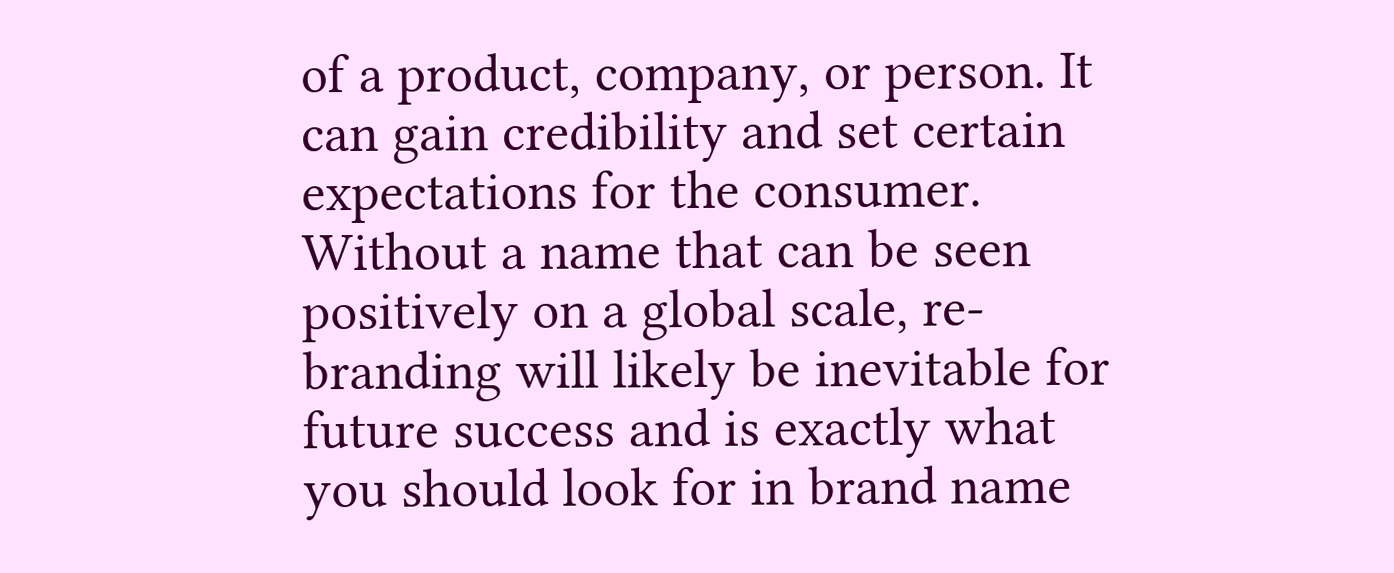of a product, company, or person. It can gain credibility and set certain expectations for the consumer. Without a name that can be seen positively on a global scale, re-branding will likely be inevitable for future success and is exactly what you should look for in brand name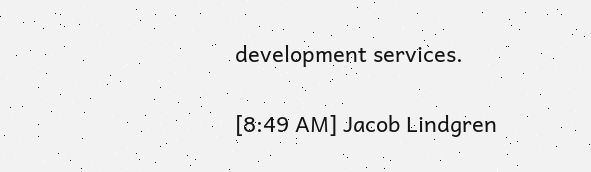development services.

[8:49 AM] Jacob Lindgren